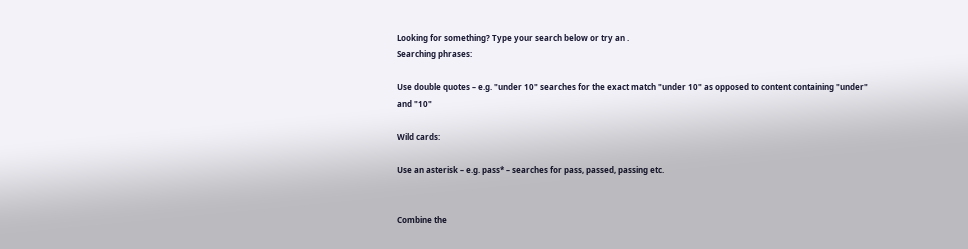Looking for something? Type your search below or try an .
Searching phrases:

Use double quotes – e.g. "under 10" searches for the exact match "under 10" as opposed to content containing "under" and "10"

Wild cards:

Use an asterisk – e.g. pass* – searches for pass, passed, passing etc.


Combine the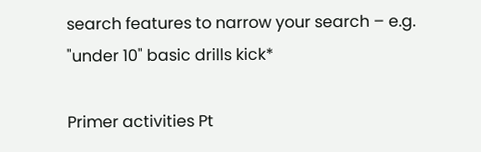search features to narrow your search – e.g. "under 10" basic drills kick*

Primer activities Pt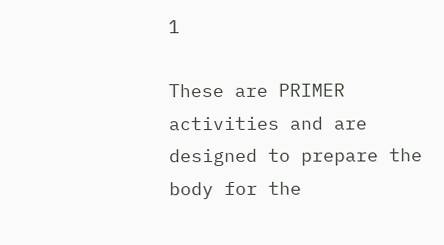1

These are PRIMER activities and are designed to prepare the body for the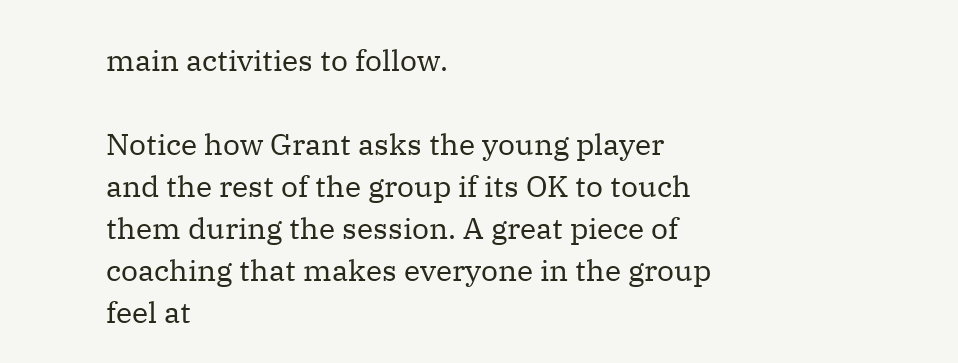main activities to follow.

Notice how Grant asks the young player and the rest of the group if its OK to touch them during the session. A great piece of coaching that makes everyone in the group feel at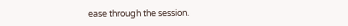ease through the session.